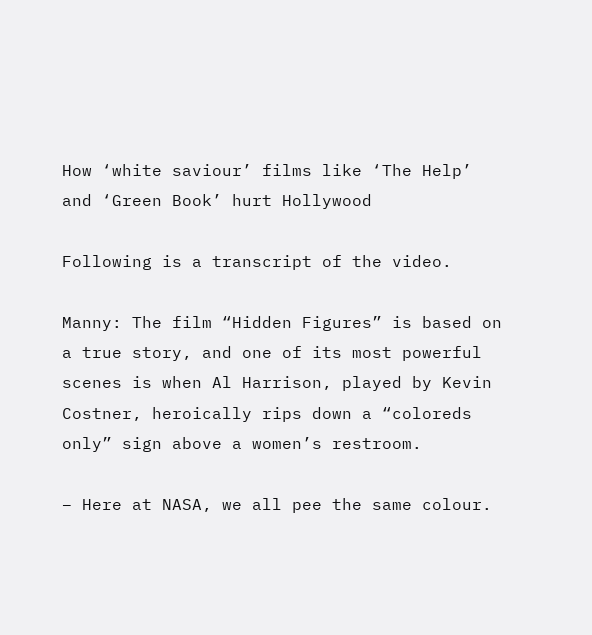How ‘white saviour’ films like ‘The Help’ and ‘Green Book’ hurt Hollywood

Following is a transcript of the video.

Manny: The film “Hidden Figures” is based on a true story, and one of its most powerful scenes is when Al Harrison, played by Kevin Costner, heroically rips down a “coloreds only” sign above a women’s restroom.

– Here at NASA, we all pee the same colour.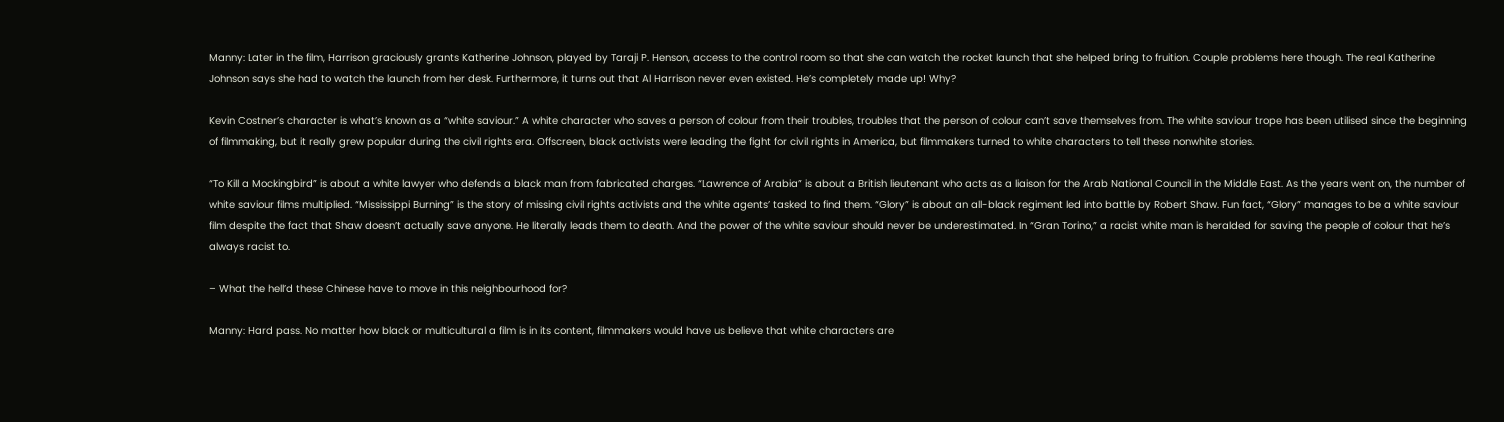Manny: Later in the film, Harrison graciously grants Katherine Johnson, played by Taraji P. Henson, access to the control room so that she can watch the rocket launch that she helped bring to fruition. Couple problems here though. The real Katherine Johnson says she had to watch the launch from her desk. Furthermore, it turns out that Al Harrison never even existed. He’s completely made up! Why?

Kevin Costner’s character is what’s known as a “white saviour.” A white character who saves a person of colour from their troubles, troubles that the person of colour can’t save themselves from. The white saviour trope has been utilised since the beginning of filmmaking, but it really grew popular during the civil rights era. Offscreen, black activists were leading the fight for civil rights in America, but filmmakers turned to white characters to tell these nonwhite stories.

“To Kill a Mockingbird” is about a white lawyer who defends a black man from fabricated charges. “Lawrence of Arabia” is about a British lieutenant who acts as a liaison for the Arab National Council in the Middle East. As the years went on, the number of white saviour films multiplied. “Mississippi Burning” is the story of missing civil rights activists and the white agents’ tasked to find them. “Glory” is about an all-black regiment led into battle by Robert Shaw. Fun fact, “Glory” manages to be a white saviour film despite the fact that Shaw doesn’t actually save anyone. He literally leads them to death. And the power of the white saviour should never be underestimated. In “Gran Torino,” a racist white man is heralded for saving the people of colour that he’s always racist to.

– What the hell’d these Chinese have to move in this neighbourhood for?

Manny: Hard pass. No matter how black or multicultural a film is in its content, filmmakers would have us believe that white characters are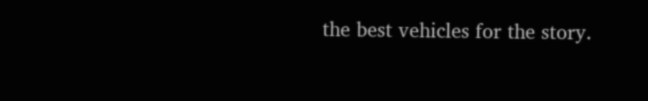the best vehicles for the story.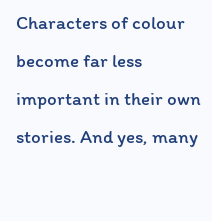Characters of colour become far less important in their own stories. And yes, many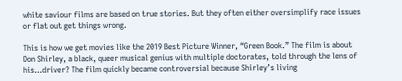white saviour films are based on true stories. But they often either oversimplify race issues or flat out get things wrong.

This is how we get movies like the 2019 Best Picture Winner, “Green Book.” The film is about Don Shirley, a black, queer musical genius with multiple doctorates, told through the lens of his…driver? The film quickly became controversial because Shirley’s living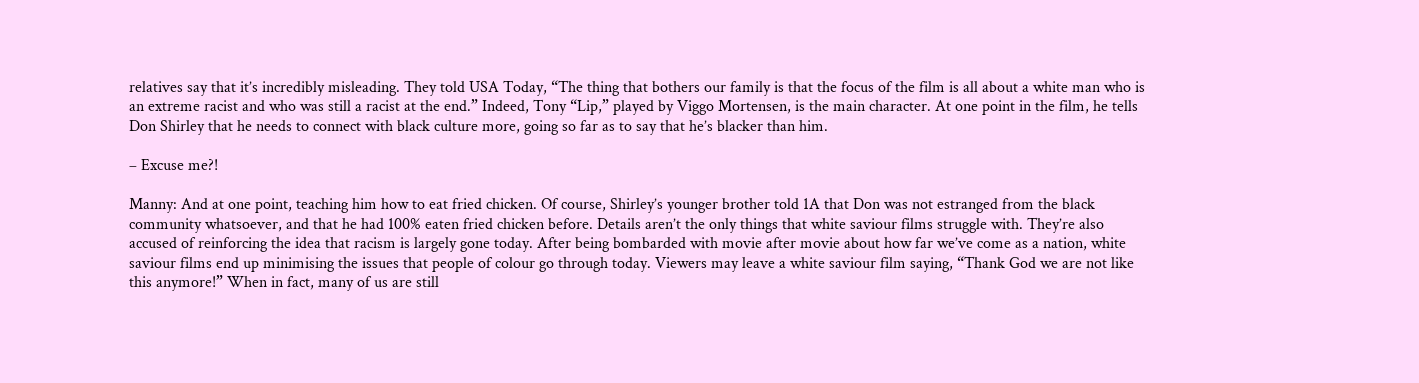relatives say that it’s incredibly misleading. They told USA Today, “The thing that bothers our family is that the focus of the film is all about a white man who is an extreme racist and who was still a racist at the end.” Indeed, Tony “Lip,” played by Viggo Mortensen, is the main character. At one point in the film, he tells Don Shirley that he needs to connect with black culture more, going so far as to say that he’s blacker than him.

– Excuse me?!

Manny: And at one point, teaching him how to eat fried chicken. Of course, Shirley’s younger brother told 1A that Don was not estranged from the black community whatsoever, and that he had 100% eaten fried chicken before. Details aren’t the only things that white saviour films struggle with. They’re also accused of reinforcing the idea that racism is largely gone today. After being bombarded with movie after movie about how far we’ve come as a nation, white saviour films end up minimising the issues that people of colour go through today. Viewers may leave a white saviour film saying, “Thank God we are not like this anymore!” When in fact, many of us are still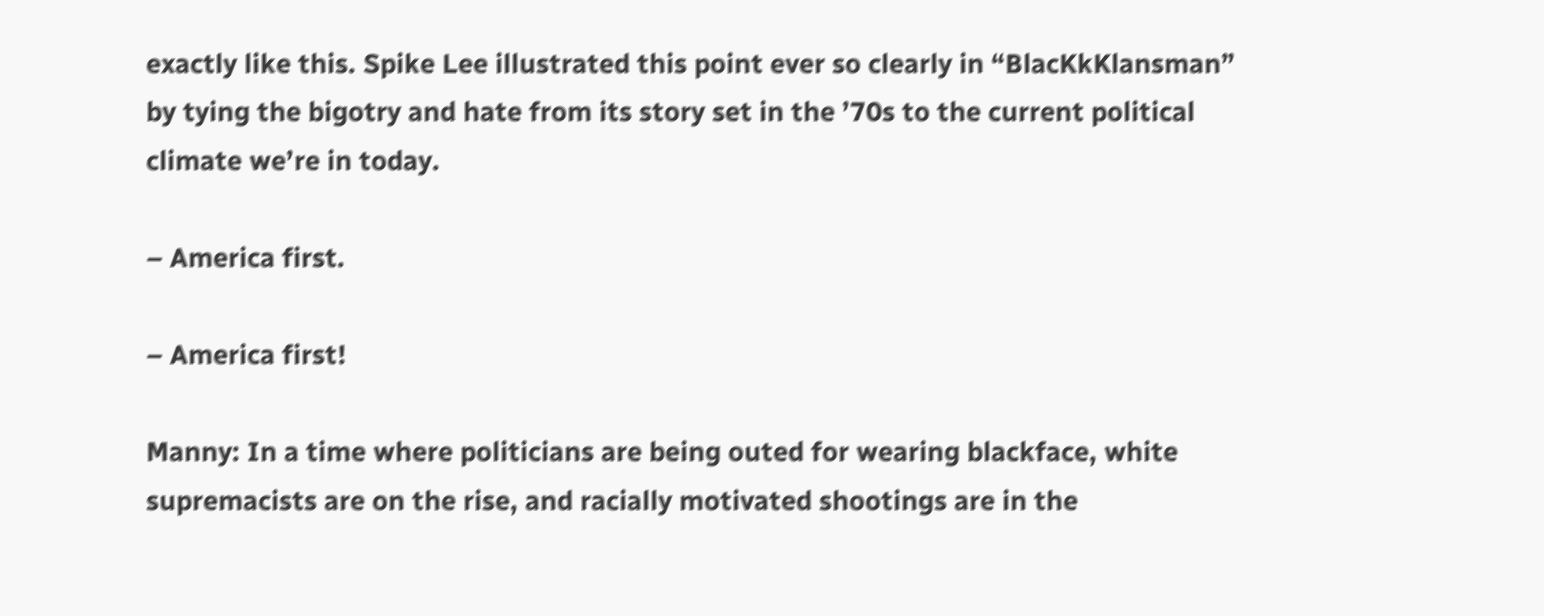exactly like this. Spike Lee illustrated this point ever so clearly in “BlacKkKlansman” by tying the bigotry and hate from its story set in the ’70s to the current political climate we’re in today.

– America first.

– America first!

Manny: In a time where politicians are being outed for wearing blackface, white supremacists are on the rise, and racially motivated shootings are in the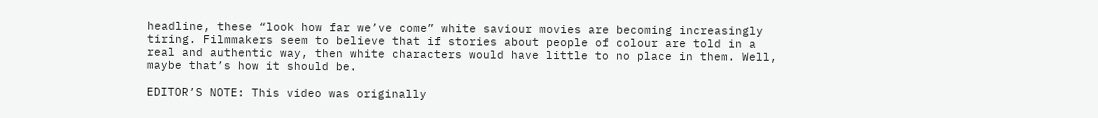headline, these “look how far we’ve come” white saviour movies are becoming increasingly tiring. Filmmakers seem to believe that if stories about people of colour are told in a real and authentic way, then white characters would have little to no place in them. Well, maybe that’s how it should be.

EDITOR’S NOTE: This video was originally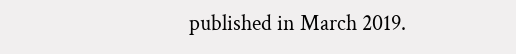published in March 2019.